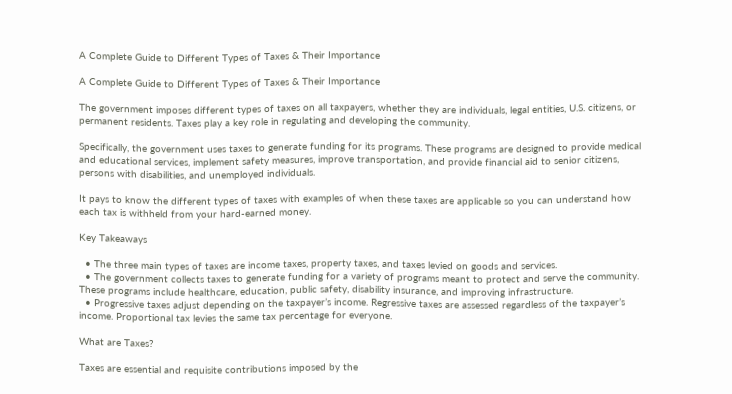A Complete Guide to Different Types of Taxes & Their Importance

A Complete Guide to Different Types of Taxes & Their Importance

The government imposes different types of taxes on all taxpayers, whether they are individuals, legal entities, U.S. citizens, or permanent residents. Taxes play a key role in regulating and developing the community.

Specifically, the government uses taxes to generate funding for its programs. These programs are designed to provide medical and educational services, implement safety measures, improve transportation, and provide financial aid to senior citizens, persons with disabilities, and unemployed individuals.

It pays to know the different types of taxes with examples of when these taxes are applicable so you can understand how each tax is withheld from your hard-earned money.

Key Takeaways

  • The three main types of taxes are income taxes, property taxes, and taxes levied on goods and services.
  • The government collects taxes to generate funding for a variety of programs meant to protect and serve the community. These programs include healthcare, education, public safety, disability insurance, and improving infrastructure.
  • Progressive taxes adjust depending on the taxpayer’s income. Regressive taxes are assessed regardless of the taxpayer’s income. Proportional tax levies the same tax percentage for everyone.

What are Taxes?

Taxes are essential and requisite contributions imposed by the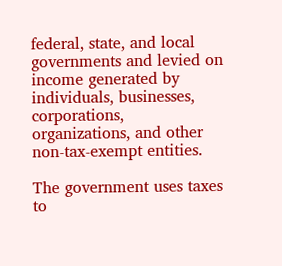federal, state, and local governments and levied on income generated by individuals, businesses, corporations, organizations, and other non-tax-exempt entities.

The government uses taxes to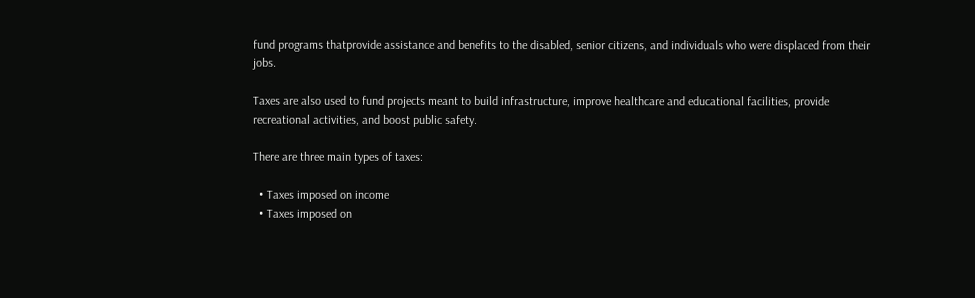fund programs thatprovide assistance and benefits to the disabled, senior citizens, and individuals who were displaced from their jobs.

Taxes are also used to fund projects meant to build infrastructure, improve healthcare and educational facilities, provide recreational activities, and boost public safety.

There are three main types of taxes:

  • Taxes imposed on income
  • Taxes imposed on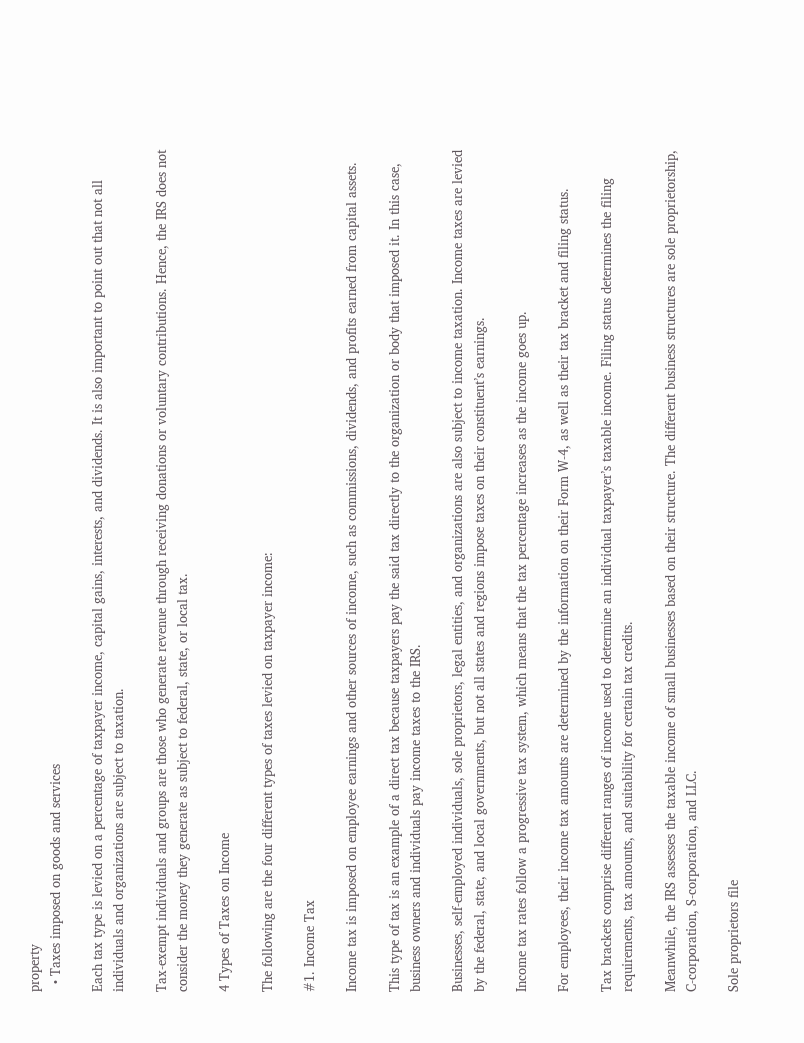property
  • Taxes imposed on goods and services

Each tax type is levied on a percentage of taxpayer income, capital gains, interests, and dividends. It is also important to point out that not all individuals and organizations are subject to taxation.

Tax-exempt individuals and groups are those who generate revenue through receiving donations or voluntary contributions. Hence, the IRS does not consider the money they generate as subject to federal, state, or local tax.

4 Types of Taxes on Income

The following are the four different types of taxes levied on taxpayer income:

#1. Income Tax

Income tax is imposed on employee earnings and other sources of income, such as commissions, dividends, and profits earned from capital assets.

This type of tax is an example of a direct tax because taxpayers pay the said tax directly to the organization or body that imposed it. In this case, business owners and individuals pay income taxes to the IRS.

Businesses, self-employed individuals, sole proprietors, legal entities, and organizations are also subject to income taxation. Income taxes are levied by the federal, state, and local governments, but not all states and regions impose taxes on their constituent’s earnings.

Income tax rates follow a progressive tax system, which means that the tax percentage increases as the income goes up.

For employees, their income tax amounts are determined by the information on their Form W-4, as well as their tax bracket and filing status.

Tax brackets comprise different ranges of income used to determine an individual taxpayer’s taxable income. Filing status determines the filing requirements, tax amounts, and suitability for certain tax credits.

Meanwhile, the IRS assesses the taxable income of small businesses based on their structure. The different business structures are sole proprietorship, C-corporation, S-corporation, and LLC.

Sole proprietors file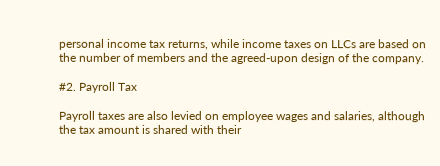personal income tax returns, while income taxes on LLCs are based on the number of members and the agreed-upon design of the company.

#2. Payroll Tax

Payroll taxes are also levied on employee wages and salaries, although the tax amount is shared with their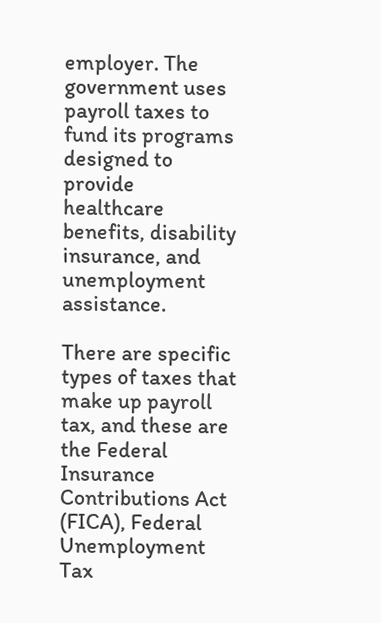employer. The government uses payroll taxes to fund its programs designed to provide healthcare benefits, disability insurance, and unemployment assistance.

There are specific types of taxes that make up payroll tax, and these are the Federal Insurance Contributions Act (FICA), Federal Unemployment Tax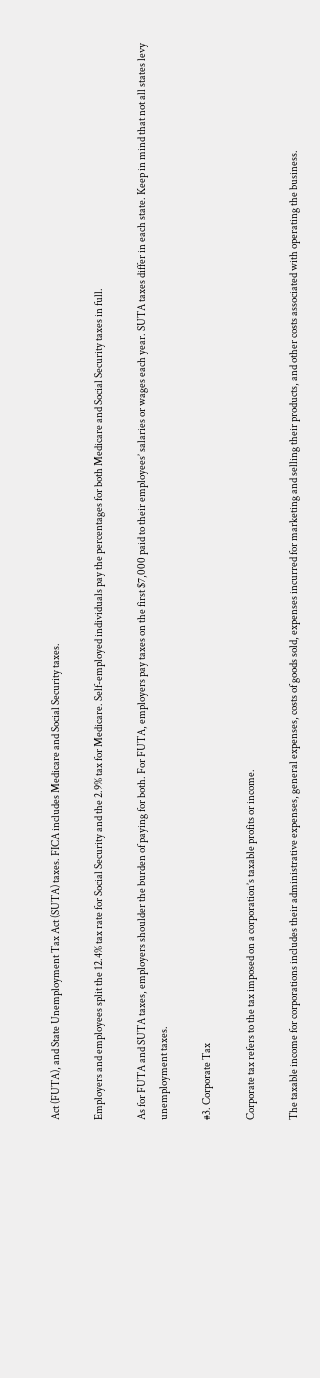Act (FUTA), and State Unemployment Tax Act (SUTA) taxes. FICA includes Medicare and Social Security taxes.

Employers and employees split the 12.4% tax rate for Social Security and the 2.9% tax for Medicare. Self-employed individuals pay the percentages for both Medicare and Social Security taxes in full.

As for FUTA and SUTA taxes, employers shoulder the burden of paying for both. For FUTA, employers pay taxes on the first $7,000 paid to their employees’ salaries or wages each year. SUTA taxes differ in each state. Keep in mind that not all states levy unemployment taxes.

#3. Corporate Tax

Corporate tax refers to the tax imposed on a corporation’s taxable profits or income.

The taxable income for corporations includes their administrative expenses, general expenses, costs of goods sold, expenses incurred for marketing and selling their products, and other costs associated with operating the business.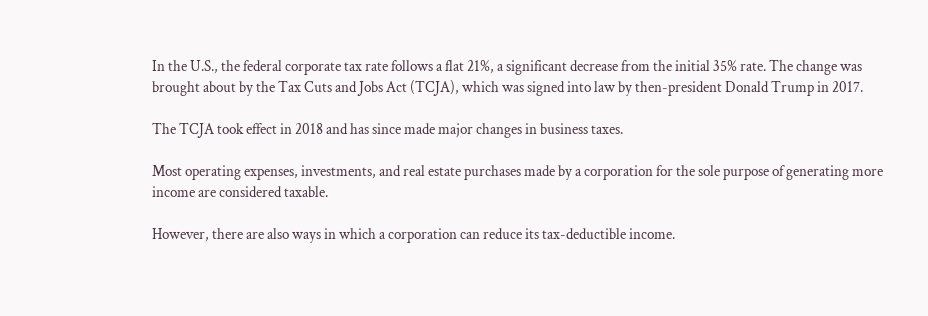In the U.S., the federal corporate tax rate follows a flat 21%, a significant decrease from the initial 35% rate. The change was brought about by the Tax Cuts and Jobs Act (TCJA), which was signed into law by then-president Donald Trump in 2017.

The TCJA took effect in 2018 and has since made major changes in business taxes.

Most operating expenses, investments, and real estate purchases made by a corporation for the sole purpose of generating more income are considered taxable.

However, there are also ways in which a corporation can reduce its tax-deductible income.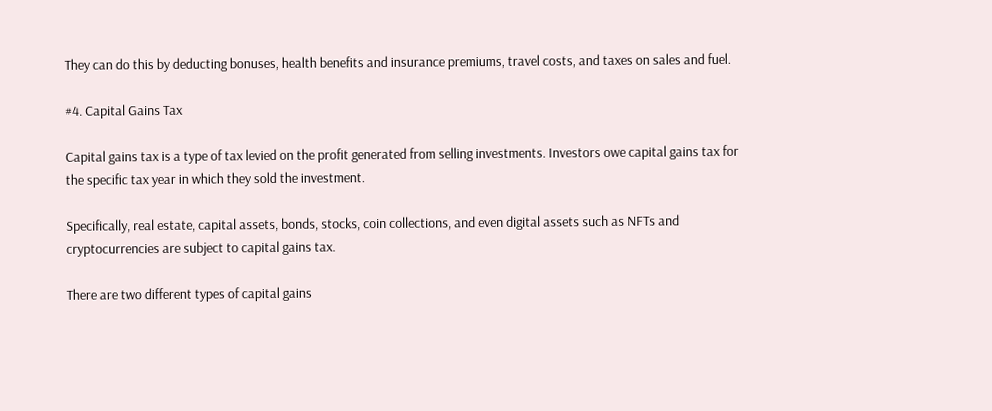They can do this by deducting bonuses, health benefits and insurance premiums, travel costs, and taxes on sales and fuel.

#4. Capital Gains Tax

Capital gains tax is a type of tax levied on the profit generated from selling investments. Investors owe capital gains tax for the specific tax year in which they sold the investment.

Specifically, real estate, capital assets, bonds, stocks, coin collections, and even digital assets such as NFTs and cryptocurrencies are subject to capital gains tax.

There are two different types of capital gains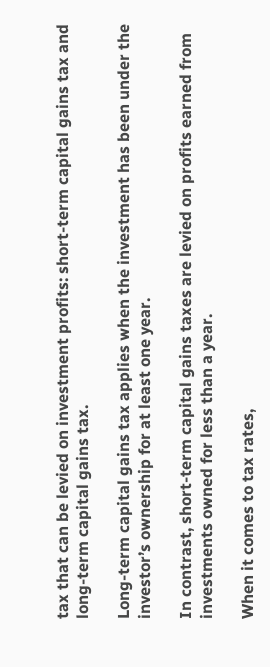tax that can be levied on investment profits: short-term capital gains tax and long-term capital gains tax.

Long-term capital gains tax applies when the investment has been under the investor’s ownership for at least one year.

In contrast, short-term capital gains taxes are levied on profits earned from investments owned for less than a year.

When it comes to tax rates,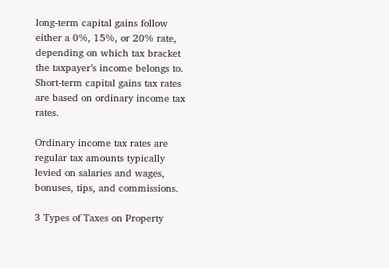long-term capital gains follow either a 0%, 15%, or 20% rate, depending on which tax bracket the taxpayer’s income belongs to. Short-term capital gains tax rates are based on ordinary income tax rates.

Ordinary income tax rates are regular tax amounts typically levied on salaries and wages, bonuses, tips, and commissions.

3 Types of Taxes on Property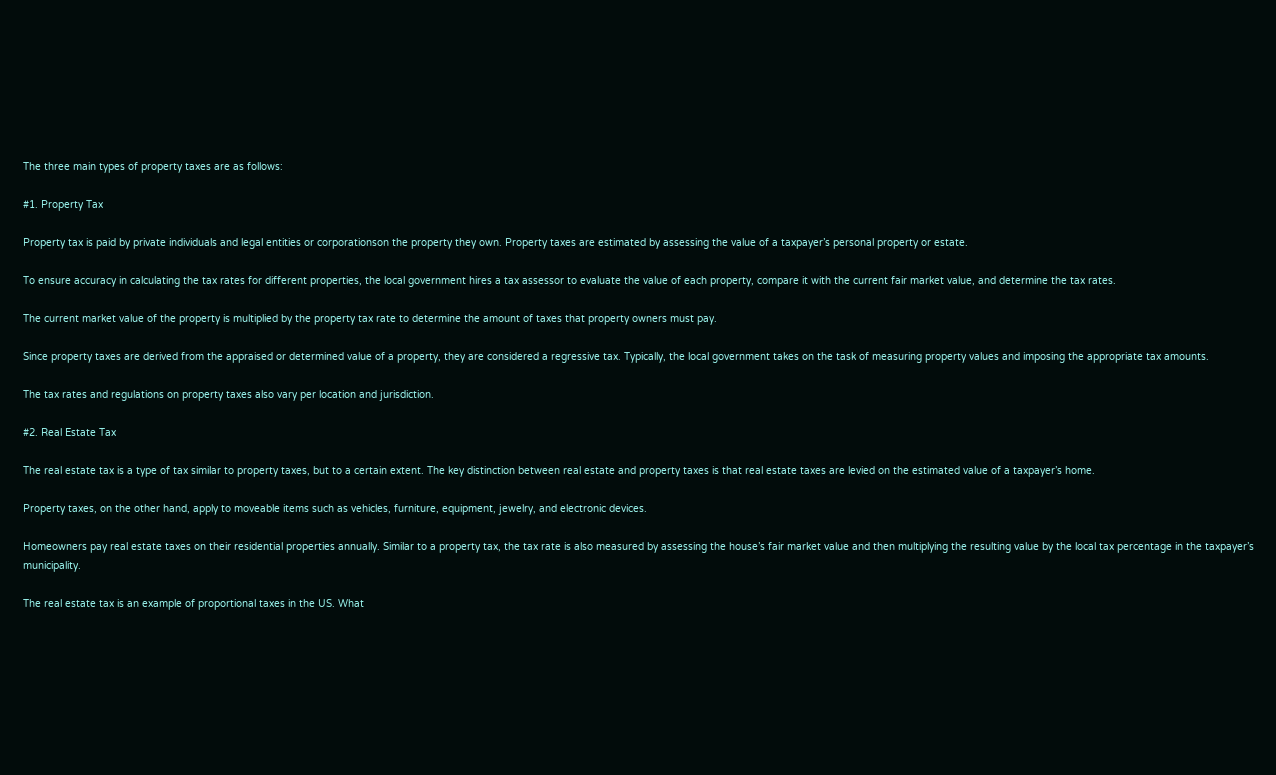The three main types of property taxes are as follows:

#1. Property Tax

Property tax is paid by private individuals and legal entities or corporationson the property they own. Property taxes are estimated by assessing the value of a taxpayer’s personal property or estate.

To ensure accuracy in calculating the tax rates for different properties, the local government hires a tax assessor to evaluate the value of each property, compare it with the current fair market value, and determine the tax rates.

The current market value of the property is multiplied by the property tax rate to determine the amount of taxes that property owners must pay.

Since property taxes are derived from the appraised or determined value of a property, they are considered a regressive tax. Typically, the local government takes on the task of measuring property values and imposing the appropriate tax amounts.

The tax rates and regulations on property taxes also vary per location and jurisdiction.

#2. Real Estate Tax

The real estate tax is a type of tax similar to property taxes, but to a certain extent. The key distinction between real estate and property taxes is that real estate taxes are levied on the estimated value of a taxpayer’s home.

Property taxes, on the other hand, apply to moveable items such as vehicles, furniture, equipment, jewelry, and electronic devices.

Homeowners pay real estate taxes on their residential properties annually. Similar to a property tax, the tax rate is also measured by assessing the house’s fair market value and then multiplying the resulting value by the local tax percentage in the taxpayer’s municipality.

The real estate tax is an example of proportional taxes in the US. What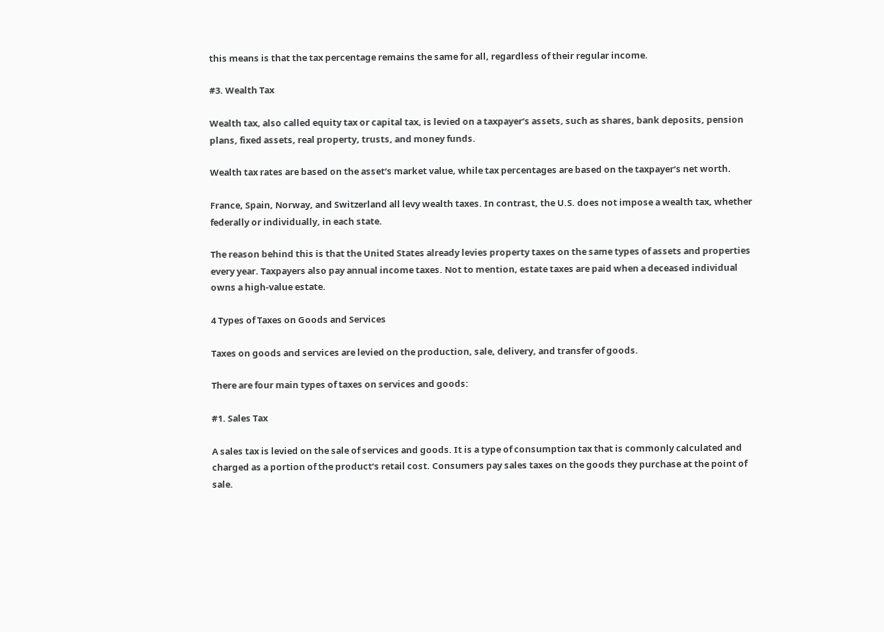this means is that the tax percentage remains the same for all, regardless of their regular income.

#3. Wealth Tax

Wealth tax, also called equity tax or capital tax, is levied on a taxpayer’s assets, such as shares, bank deposits, pension plans, fixed assets, real property, trusts, and money funds.

Wealth tax rates are based on the asset’s market value, while tax percentages are based on the taxpayer’s net worth.

France, Spain, Norway, and Switzerland all levy wealth taxes. In contrast, the U.S. does not impose a wealth tax, whether federally or individually, in each state.

The reason behind this is that the United States already levies property taxes on the same types of assets and properties every year. Taxpayers also pay annual income taxes. Not to mention, estate taxes are paid when a deceased individual owns a high-value estate.

4 Types of Taxes on Goods and Services

Taxes on goods and services are levied on the production, sale, delivery, and transfer of goods.

There are four main types of taxes on services and goods:

#1. Sales Tax

A sales tax is levied on the sale of services and goods. It is a type of consumption tax that is commonly calculated and charged as a portion of the product’s retail cost. Consumers pay sales taxes on the goods they purchase at the point of sale.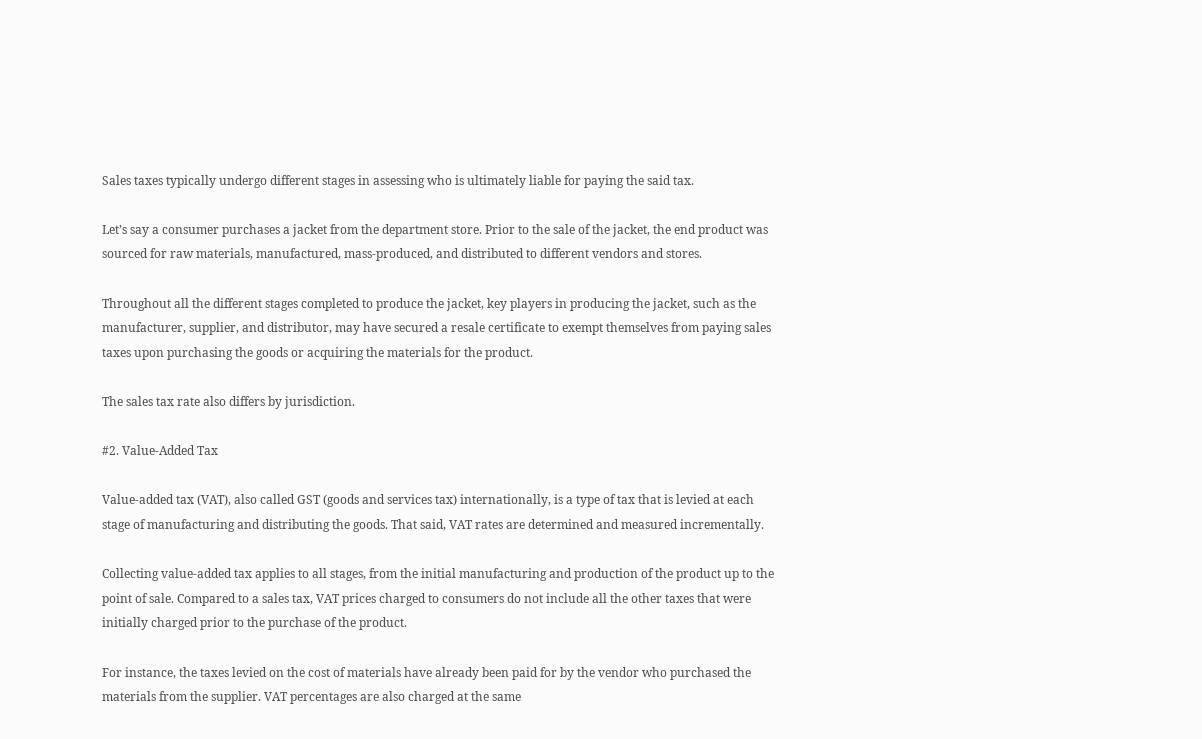Sales taxes typically undergo different stages in assessing who is ultimately liable for paying the said tax.

Let’s say a consumer purchases a jacket from the department store. Prior to the sale of the jacket, the end product was sourced for raw materials, manufactured, mass-produced, and distributed to different vendors and stores.

Throughout all the different stages completed to produce the jacket, key players in producing the jacket, such as the manufacturer, supplier, and distributor, may have secured a resale certificate to exempt themselves from paying sales taxes upon purchasing the goods or acquiring the materials for the product.

The sales tax rate also differs by jurisdiction.

#2. Value-Added Tax

Value-added tax (VAT), also called GST (goods and services tax) internationally, is a type of tax that is levied at each stage of manufacturing and distributing the goods. That said, VAT rates are determined and measured incrementally.

Collecting value-added tax applies to all stages, from the initial manufacturing and production of the product up to the point of sale. Compared to a sales tax, VAT prices charged to consumers do not include all the other taxes that were initially charged prior to the purchase of the product.

For instance, the taxes levied on the cost of materials have already been paid for by the vendor who purchased the materials from the supplier. VAT percentages are also charged at the same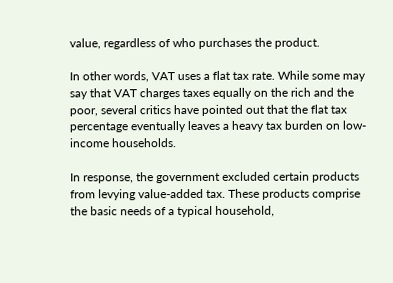value, regardless of who purchases the product.

In other words, VAT uses a flat tax rate. While some may say that VAT charges taxes equally on the rich and the poor, several critics have pointed out that the flat tax percentage eventually leaves a heavy tax burden on low-income households.

In response, the government excluded certain products from levying value-added tax. These products comprise the basic needs of a typical household,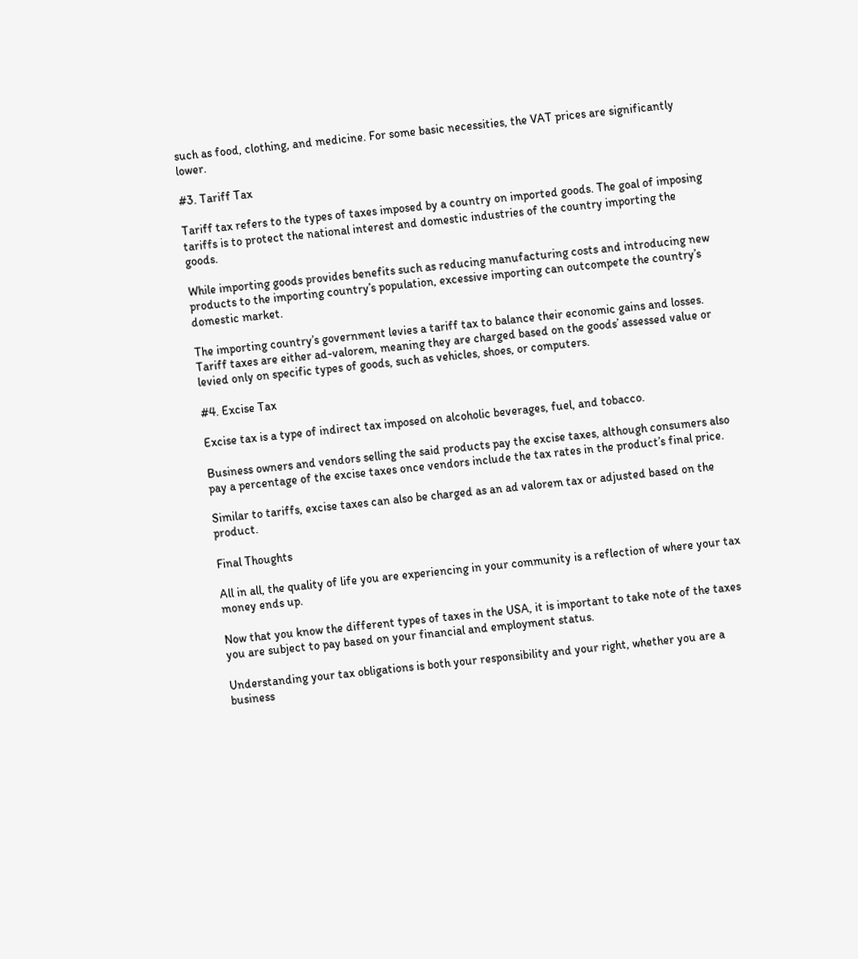such as food, clothing, and medicine. For some basic necessities, the VAT prices are significantly lower.

#3. Tariff Tax

Tariff tax refers to the types of taxes imposed by a country on imported goods. The goal of imposing tariffs is to protect the national interest and domestic industries of the country importing the goods.

While importing goods provides benefits such as reducing manufacturing costs and introducing new products to the importing country’s population, excessive importing can outcompete the country’s domestic market.

The importing country’s government levies a tariff tax to balance their economic gains and losses. Tariff taxes are either ad-valorem, meaning they are charged based on the goods’ assessed value or levied only on specific types of goods, such as vehicles, shoes, or computers.

#4. Excise Tax

Excise tax is a type of indirect tax imposed on alcoholic beverages, fuel, and tobacco.

Business owners and vendors selling the said products pay the excise taxes, although consumers also pay a percentage of the excise taxes once vendors include the tax rates in the product’s final price.

Similar to tariffs, excise taxes can also be charged as an ad valorem tax or adjusted based on the product.

Final Thoughts

All in all, the quality of life you are experiencing in your community is a reflection of where your tax money ends up.

Now that you know the different types of taxes in the USA, it is important to take note of the taxes you are subject to pay based on your financial and employment status.

Understanding your tax obligations is both your responsibility and your right, whether you are a business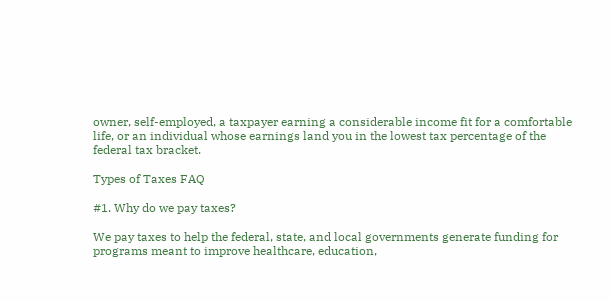owner, self-employed, a taxpayer earning a considerable income fit for a comfortable life, or an individual whose earnings land you in the lowest tax percentage of the federal tax bracket.

Types of Taxes FAQ

#1. Why do we pay taxes?

We pay taxes to help the federal, state, and local governments generate funding for programs meant to improve healthcare, education,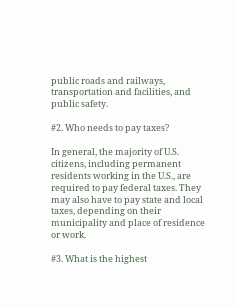public roads and railways, transportation and facilities, and public safety.

#2. Who needs to pay taxes?

In general, the majority of U.S. citizens, including permanent residents working in the U.S., are required to pay federal taxes. They may also have to pay state and local taxes, depending on their municipality and place of residence or work.

#3. What is the highest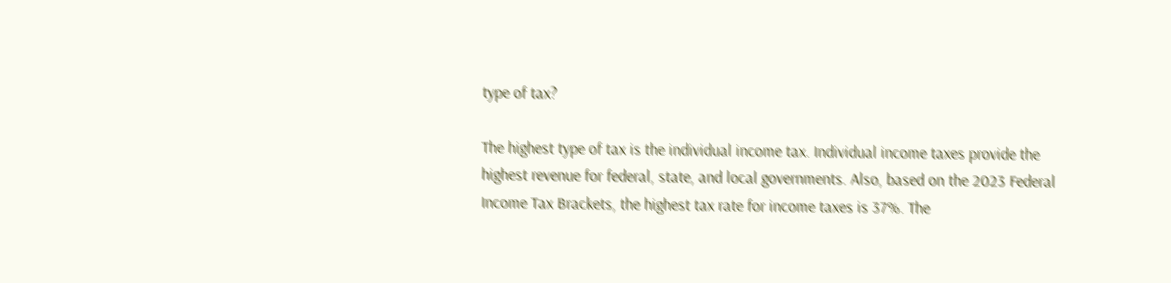type of tax?

The highest type of tax is the individual income tax. Individual income taxes provide the highest revenue for federal, state, and local governments. Also, based on the 2023 Federal Income Tax Brackets, the highest tax rate for income taxes is 37%. The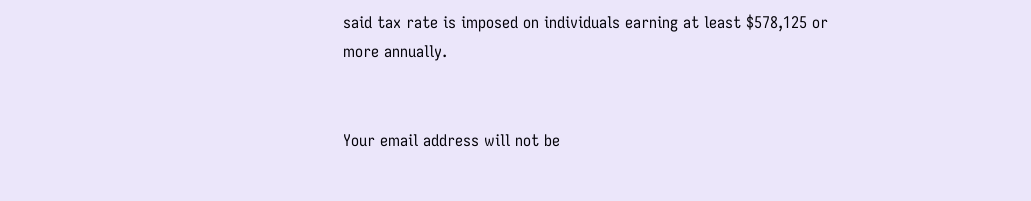said tax rate is imposed on individuals earning at least $578,125 or more annually.


Your email address will not be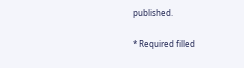published.

* Required filled